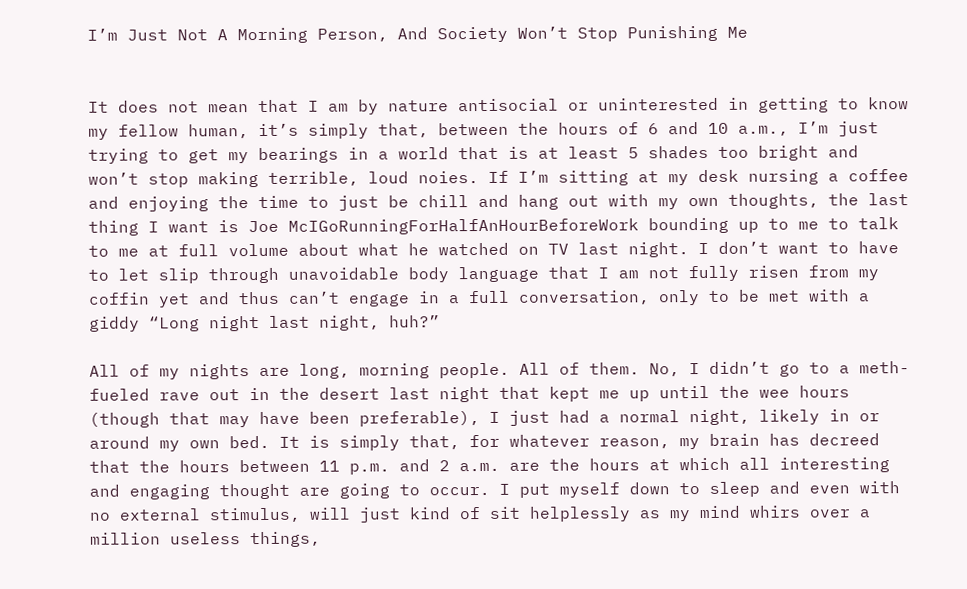I’m Just Not A Morning Person, And Society Won’t Stop Punishing Me


It does not mean that I am by nature antisocial or uninterested in getting to know my fellow human, it’s simply that, between the hours of 6 and 10 a.m., I’m just trying to get my bearings in a world that is at least 5 shades too bright and won’t stop making terrible, loud noies. If I’m sitting at my desk nursing a coffee and enjoying the time to just be chill and hang out with my own thoughts, the last thing I want is Joe McIGoRunningForHalfAnHourBeforeWork bounding up to me to talk to me at full volume about what he watched on TV last night. I don’t want to have to let slip through unavoidable body language that I am not fully risen from my coffin yet and thus can’t engage in a full conversation, only to be met with a giddy “Long night last night, huh?”

All of my nights are long, morning people. All of them. No, I didn’t go to a meth-fueled rave out in the desert last night that kept me up until the wee hours (though that may have been preferable), I just had a normal night, likely in or around my own bed. It is simply that, for whatever reason, my brain has decreed that the hours between 11 p.m. and 2 a.m. are the hours at which all interesting and engaging thought are going to occur. I put myself down to sleep and even with no external stimulus, will just kind of sit helplessly as my mind whirs over a million useless things,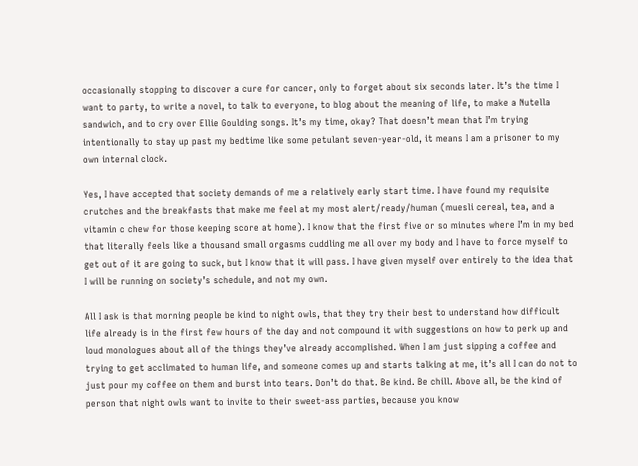occasionally stopping to discover a cure for cancer, only to forget about six seconds later. It’s the time I want to party, to write a novel, to talk to everyone, to blog about the meaning of life, to make a Nutella sandwich, and to cry over Ellie Goulding songs. It’s my time, okay? That doesn’t mean that I’m trying intentionally to stay up past my bedtime like some petulant seven-year-old, it means I am a prisoner to my own internal clock.

Yes, I have accepted that society demands of me a relatively early start time. I have found my requisite crutches and the breakfasts that make me feel at my most alert/ready/human (muesli cereal, tea, and a vitamin c chew for those keeping score at home). I know that the first five or so minutes where I’m in my bed that literally feels like a thousand small orgasms cuddling me all over my body and I have to force myself to get out of it are going to suck, but I know that it will pass. I have given myself over entirely to the idea that I will be running on society’s schedule, and not my own.

All I ask is that morning people be kind to night owls, that they try their best to understand how difficult life already is in the first few hours of the day and not compound it with suggestions on how to perk up and loud monologues about all of the things they’ve already accomplished. When I am just sipping a coffee and trying to get acclimated to human life, and someone comes up and starts talking at me, it’s all I can do not to just pour my coffee on them and burst into tears. Don’t do that. Be kind. Be chill. Above all, be the kind of person that night owls want to invite to their sweet-ass parties, because you know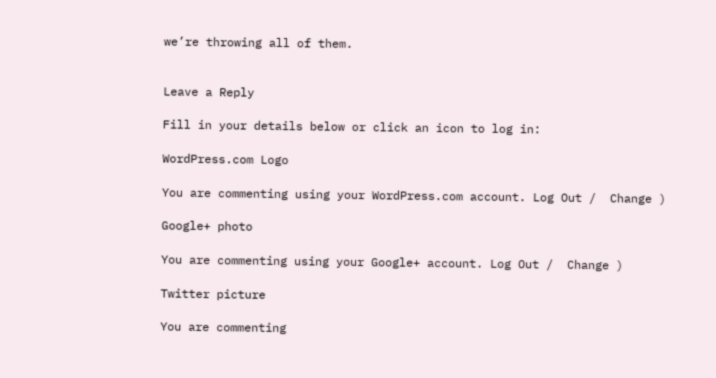we’re throwing all of them.


Leave a Reply

Fill in your details below or click an icon to log in:

WordPress.com Logo

You are commenting using your WordPress.com account. Log Out /  Change )

Google+ photo

You are commenting using your Google+ account. Log Out /  Change )

Twitter picture

You are commenting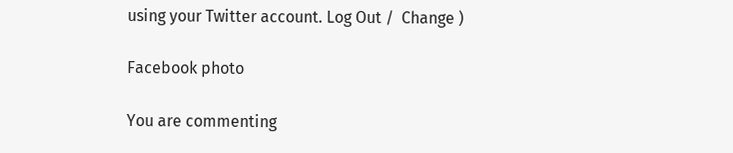using your Twitter account. Log Out /  Change )

Facebook photo

You are commenting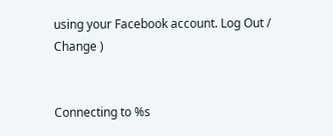using your Facebook account. Log Out /  Change )


Connecting to %s